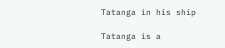Tatanga in his ship

Tatanga is a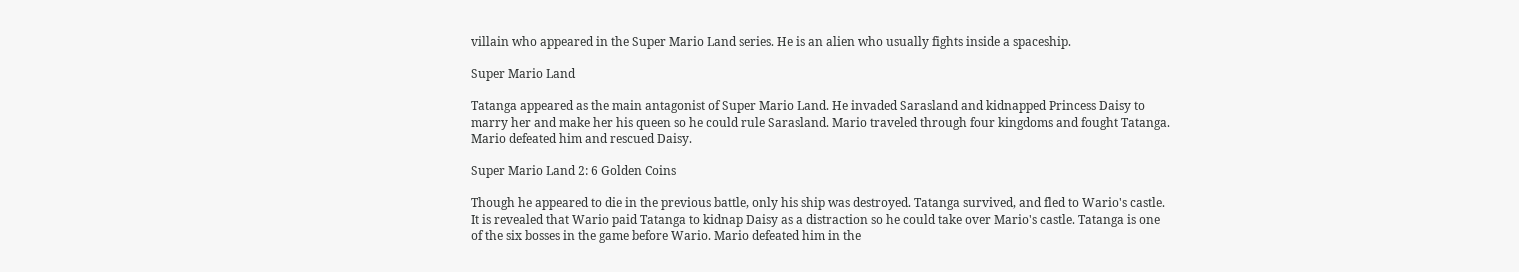villain who appeared in the Super Mario Land series. He is an alien who usually fights inside a spaceship.

Super Mario Land

Tatanga appeared as the main antagonist of Super Mario Land. He invaded Sarasland and kidnapped Princess Daisy to marry her and make her his queen so he could rule Sarasland. Mario traveled through four kingdoms and fought Tatanga. Mario defeated him and rescued Daisy.

Super Mario Land 2: 6 Golden Coins

Though he appeared to die in the previous battle, only his ship was destroyed. Tatanga survived, and fled to Wario's castle. It is revealed that Wario paid Tatanga to kidnap Daisy as a distraction so he could take over Mario's castle. Tatanga is one of the six bosses in the game before Wario. Mario defeated him in the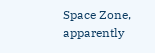Space Zone, apparently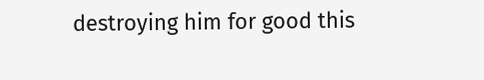destroying him for good this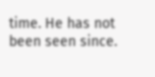time. He has not been seen since.